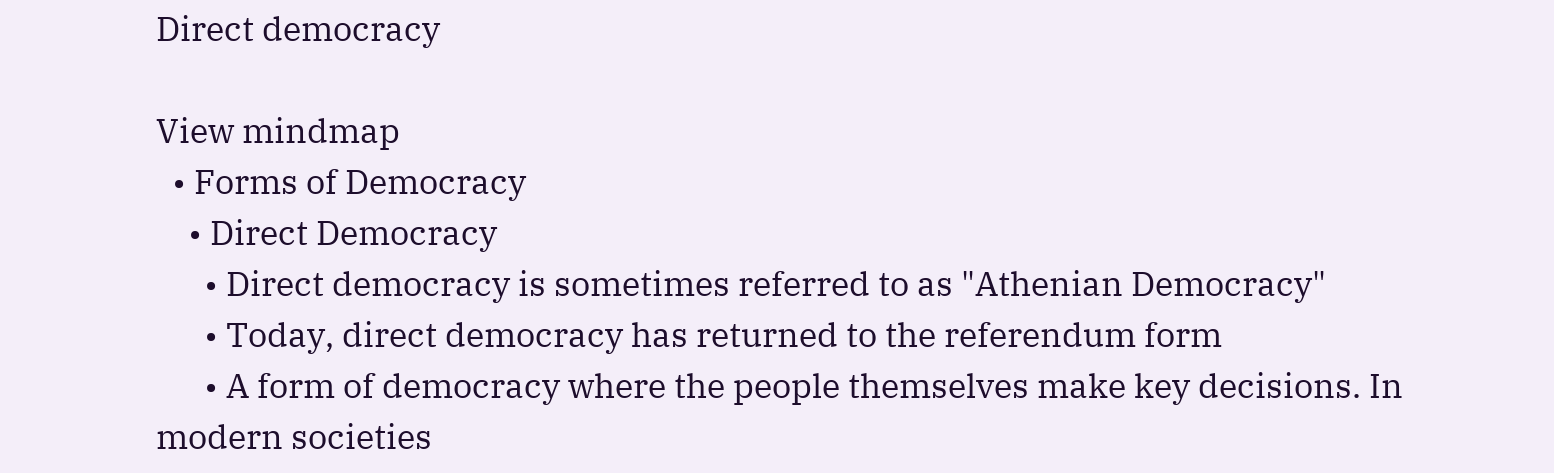Direct democracy

View mindmap
  • Forms of Democracy
    • Direct Democracy
      • Direct democracy is sometimes referred to as "Athenian Democracy"
      • Today, direct democracy has returned to the referendum form
      • A form of democracy where the people themselves make key decisions. In modern societies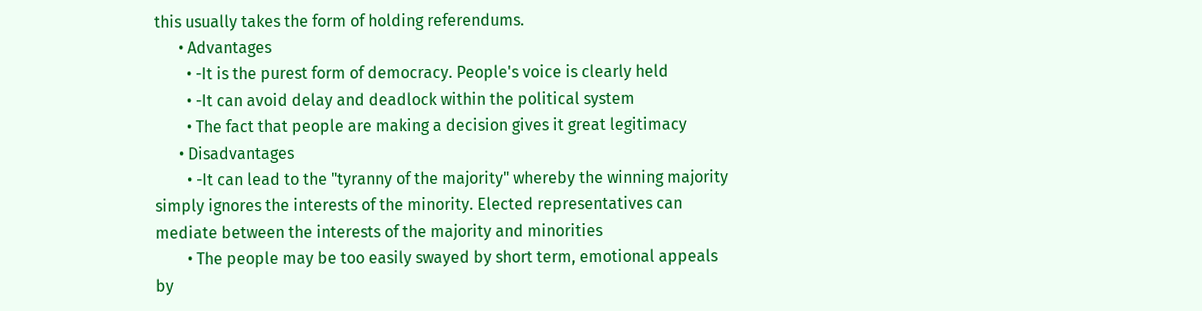this usually takes the form of holding referendums.
      • Advantages
        • -It is the purest form of democracy. People's voice is clearly held
        • -It can avoid delay and deadlock within the political system
        • The fact that people are making a decision gives it great legitimacy
      • Disadvantages
        • -It can lead to the "tyranny of the majority" whereby the winning majority simply ignores the interests of the minority. Elected representatives can mediate between the interests of the majority and minorities
        • The people may be too easily swayed by short term, emotional appeals by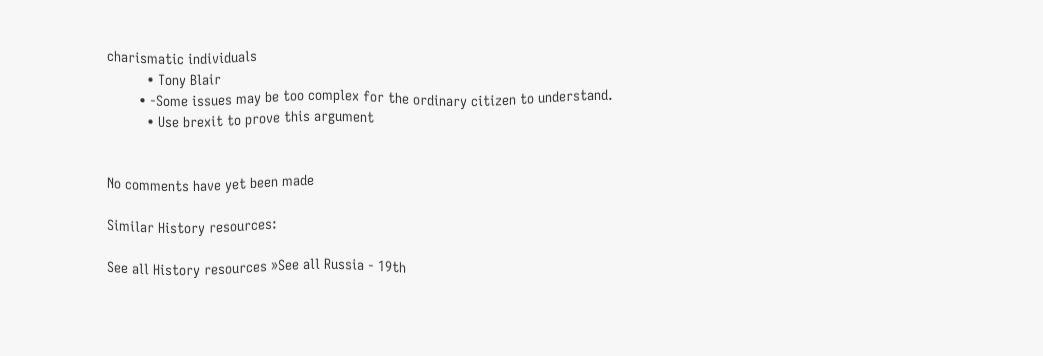charismatic individuals
          • Tony Blair
        • -Some issues may be too complex for the ordinary citizen to understand.
          • Use brexit to prove this argument


No comments have yet been made

Similar History resources:

See all History resources »See all Russia - 19th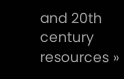and 20th century resources »